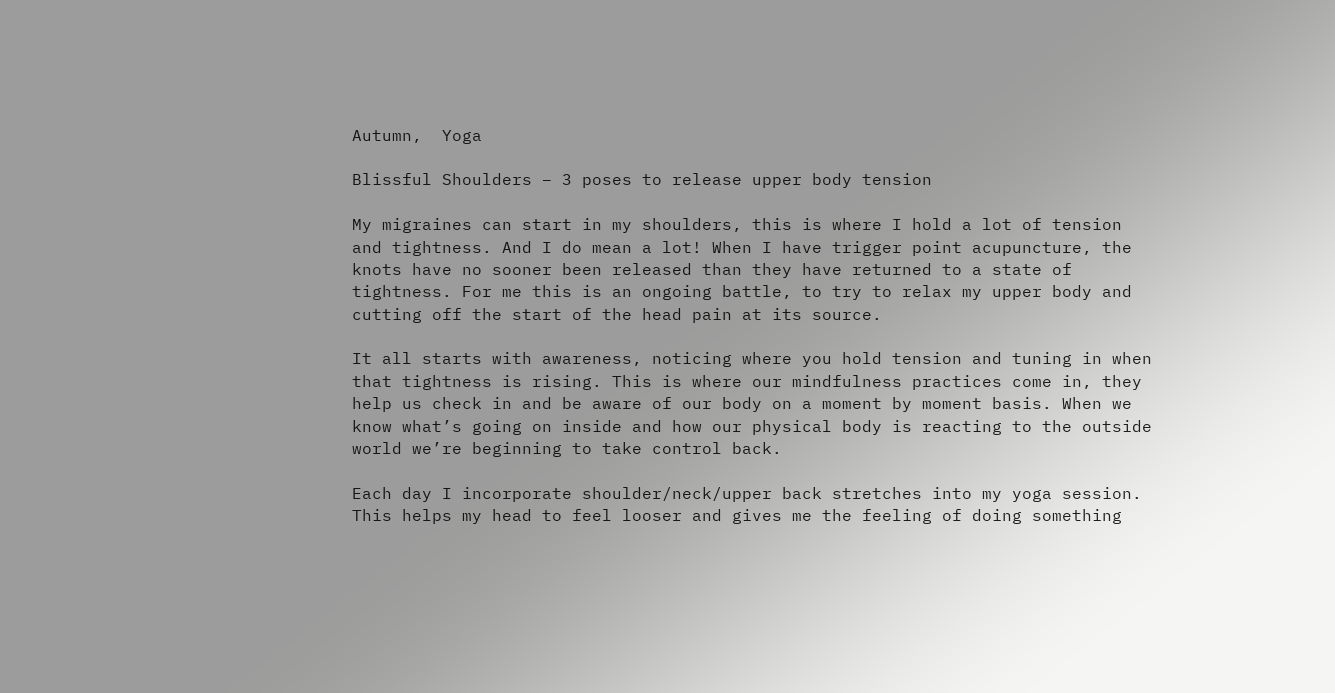Autumn,  Yoga

Blissful Shoulders – 3 poses to release upper body tension

My migraines can start in my shoulders, this is where I hold a lot of tension and tightness. And I do mean a lot! When I have trigger point acupuncture, the knots have no sooner been released than they have returned to a state of tightness. For me this is an ongoing battle, to try to relax my upper body and cutting off the start of the head pain at its source.

It all starts with awareness, noticing where you hold tension and tuning in when that tightness is rising. This is where our mindfulness practices come in, they help us check in and be aware of our body on a moment by moment basis. When we know what’s going on inside and how our physical body is reacting to the outside world we’re beginning to take control back.

Each day I incorporate shoulder/neck/upper back stretches into my yoga session. This helps my head to feel looser and gives me the feeling of doing something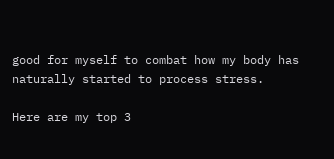good for myself to combat how my body has naturally started to process stress.

Here are my top 3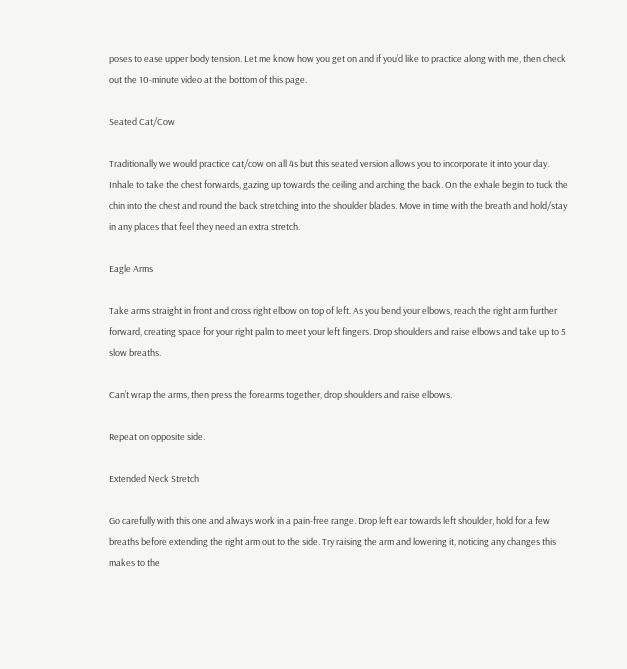poses to ease upper body tension. Let me know how you get on and if you’d like to practice along with me, then check out the 10-minute video at the bottom of this page.

Seated Cat/Cow

Traditionally we would practice cat/cow on all 4s but this seated version allows you to incorporate it into your day. Inhale to take the chest forwards, gazing up towards the ceiling and arching the back. On the exhale begin to tuck the chin into the chest and round the back stretching into the shoulder blades. Move in time with the breath and hold/stay in any places that feel they need an extra stretch.

Eagle Arms

Take arms straight in front and cross right elbow on top of left. As you bend your elbows, reach the right arm further forward, creating space for your right palm to meet your left fingers. Drop shoulders and raise elbows and take up to 5 slow breaths.

Can’t wrap the arms, then press the forearms together, drop shoulders and raise elbows.

Repeat on opposite side.

Extended Neck Stretch

Go carefully with this one and always work in a pain-free range. Drop left ear towards left shoulder, hold for a few breaths before extending the right arm out to the side. Try raising the arm and lowering it, noticing any changes this makes to the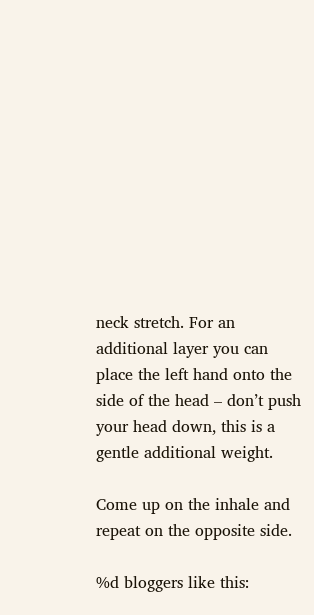neck stretch. For an additional layer you can place the left hand onto the side of the head – don’t push your head down, this is a gentle additional weight.

Come up on the inhale and repeat on the opposite side.

%d bloggers like this: